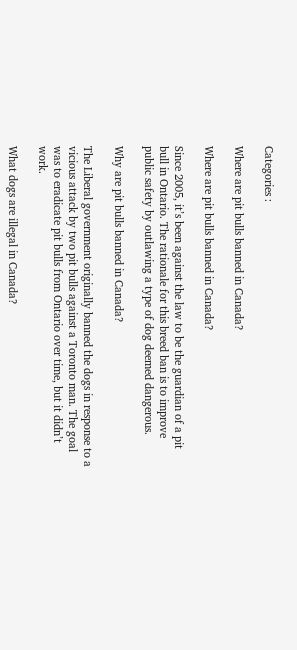Categories :

Where are pit bulls banned in Canada?

Where are pit bulls banned in Canada?

Since 2005, it’s been against the law to be the guardian of a pit bull in Ontario. The rationale for this breed ban is to improve public safety by outlawing a type of dog deemed dangerous.

Why are pit bulls banned in Canada?

The Liberal government originally banned the dogs in response to a vicious attack by two pit bulls against a Toronto man. The goal was to eradicate pit bulls from Ontario over time, but it didn’t work.

What dogs are illegal in Canada?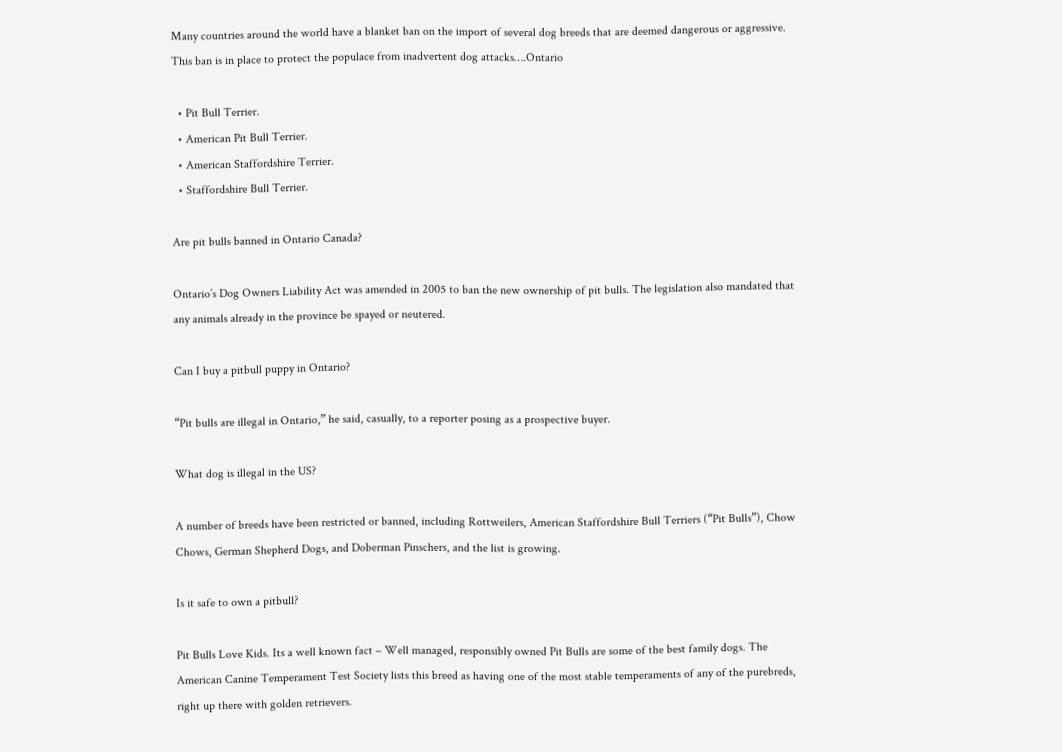Many countries around the world have a blanket ban on the import of several dog breeds that are deemed dangerous or aggressive. This ban is in place to protect the populace from inadvertent dog attacks….Ontario

  • Pit Bull Terrier.
  • American Pit Bull Terrier.
  • American Staffordshire Terrier.
  • Staffordshire Bull Terrier.

Are pit bulls banned in Ontario Canada?

Ontario’s Dog Owners Liability Act was amended in 2005 to ban the new ownership of pit bulls. The legislation also mandated that any animals already in the province be spayed or neutered.

Can I buy a pitbull puppy in Ontario?

“Pit bulls are illegal in Ontario,” he said, casually, to a reporter posing as a prospective buyer.

What dog is illegal in the US?

A number of breeds have been restricted or banned, including Rottweilers, American Staffordshire Bull Terriers (“Pit Bulls”), Chow Chows, German Shepherd Dogs, and Doberman Pinschers, and the list is growing.

Is it safe to own a pitbull?

Pit Bulls Love Kids. Its a well known fact – Well managed, responsibly owned Pit Bulls are some of the best family dogs. The American Canine Temperament Test Society lists this breed as having one of the most stable temperaments of any of the purebreds, right up there with golden retrievers.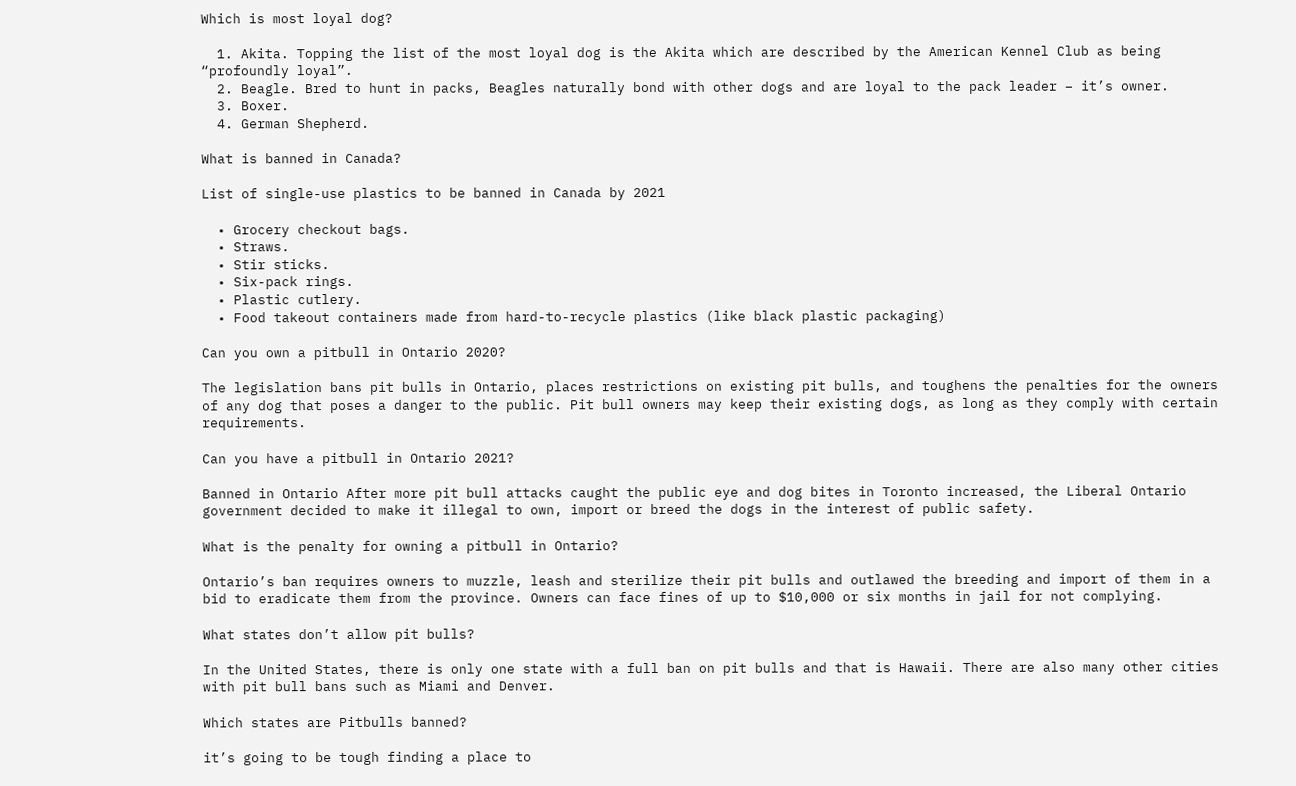Which is most loyal dog?

  1. Akita. Topping the list of the most loyal dog is the Akita which are described by the American Kennel Club as being “profoundly loyal”.
  2. Beagle. Bred to hunt in packs, Beagles naturally bond with other dogs and are loyal to the pack leader – it’s owner.
  3. Boxer.
  4. German Shepherd.

What is banned in Canada?

List of single-use plastics to be banned in Canada by 2021

  • Grocery checkout bags.
  • Straws.
  • Stir sticks.
  • Six-pack rings.
  • Plastic cutlery.
  • Food takeout containers made from hard-to-recycle plastics (like black plastic packaging)

Can you own a pitbull in Ontario 2020?

The legislation bans pit bulls in Ontario, places restrictions on existing pit bulls, and toughens the penalties for the owners of any dog that poses a danger to the public. Pit bull owners may keep their existing dogs, as long as they comply with certain requirements.

Can you have a pitbull in Ontario 2021?

Banned in Ontario After more pit bull attacks caught the public eye and dog bites in Toronto increased, the Liberal Ontario government decided to make it illegal to own, import or breed the dogs in the interest of public safety.

What is the penalty for owning a pitbull in Ontario?

Ontario’s ban requires owners to muzzle, leash and sterilize their pit bulls and outlawed the breeding and import of them in a bid to eradicate them from the province. Owners can face fines of up to $10,000 or six months in jail for not complying.

What states don’t allow pit bulls?

In the United States, there is only one state with a full ban on pit bulls and that is Hawaii. There are also many other cities with pit bull bans such as Miami and Denver.

Which states are Pitbulls banned?

it’s going to be tough finding a place to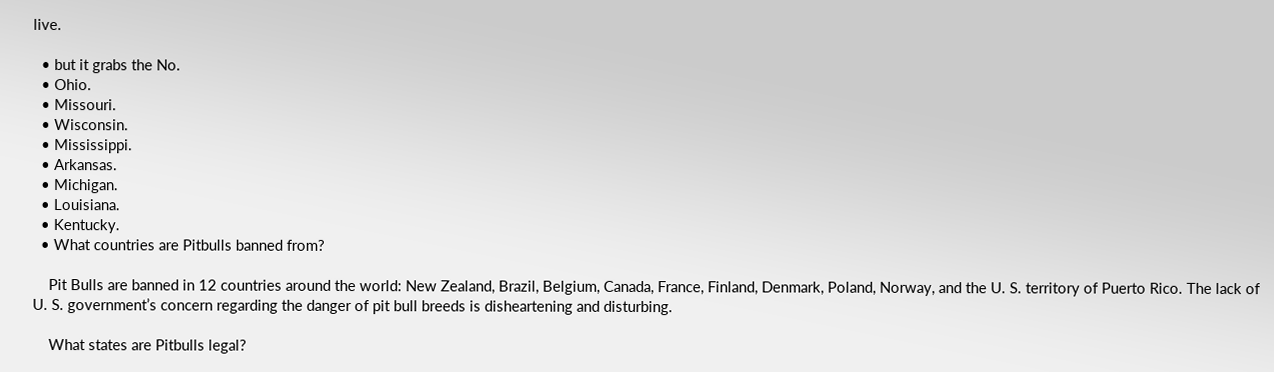live.

  • but it grabs the No.
  • Ohio.
  • Missouri.
  • Wisconsin.
  • Mississippi.
  • Arkansas.
  • Michigan.
  • Louisiana.
  • Kentucky.
  • What countries are Pitbulls banned from?

    Pit Bulls are banned in 12 countries around the world: New Zealand, Brazil, Belgium, Canada, France, Finland, Denmark, Poland, Norway, and the U. S. territory of Puerto Rico. The lack of U. S. government’s concern regarding the danger of pit bull breeds is disheartening and disturbing.

    What states are Pitbulls legal?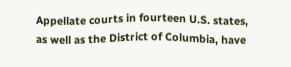Appellate courts in fourteen U.S. states, as well as the District of Columbia, have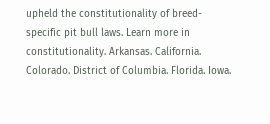upheld the constitutionality of breed-specific pit bull laws. Learn more in constitutionality. Arkansas. California. Colorado. District of Columbia. Florida. Iowa.